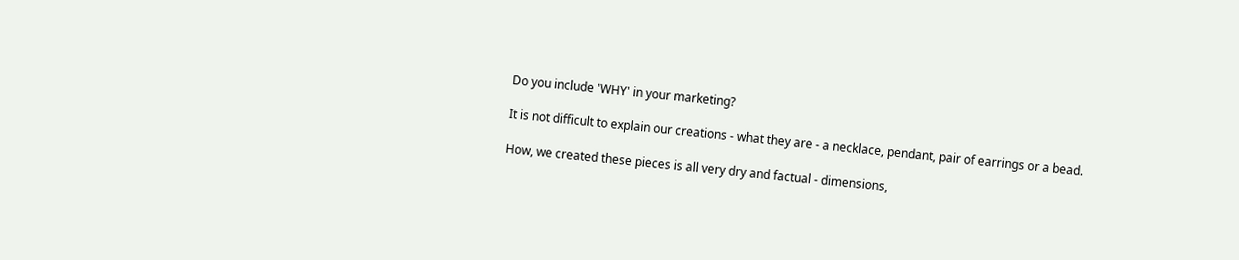Do you include 'WHY' in your marketing?

It is not difficult to explain our creations - what they are - a necklace, pendant, pair of earrings or a bead.

How, we created these pieces is all very dry and factual - dimensions,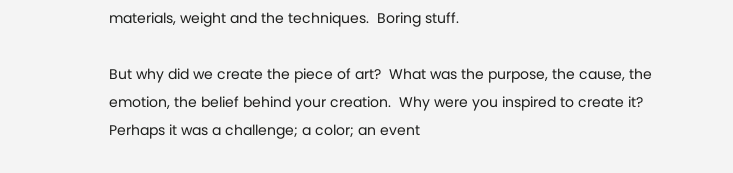materials, weight and the techniques.  Boring stuff.

But why did we create the piece of art?  What was the purpose, the cause, the emotion, the belief behind your creation.  Why were you inspired to create it?  Perhaps it was a challenge; a color; an event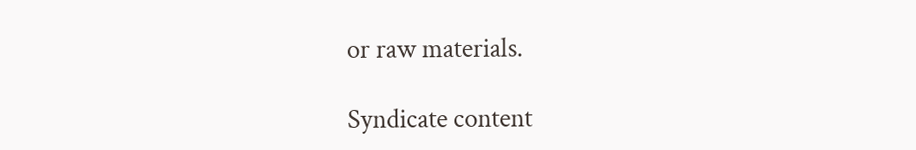or raw materials.

Syndicate content